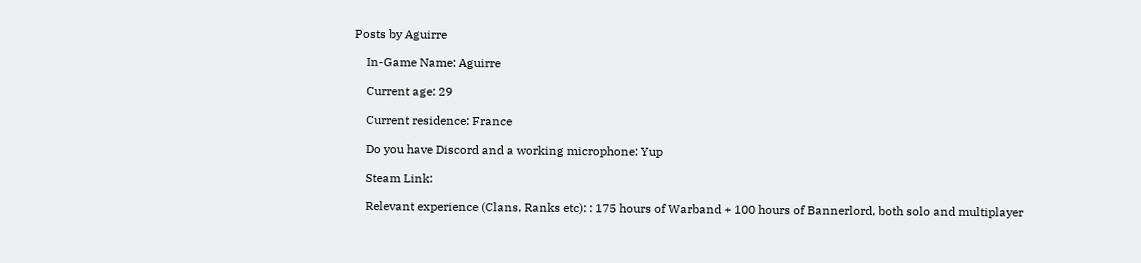Posts by Aguirre

    In-Game Name: Aguirre

    Current age: 29

    Current residence: France

    Do you have Discord and a working microphone: Yup

    Steam Link:

    Relevant experience (Clans, Ranks etc): : 175 hours of Warband + 100 hours of Bannerlord, both solo and multiplayer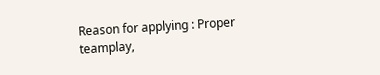Reason for applying : Proper teamplay,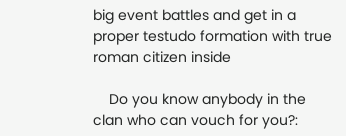big event battles and get in a proper testudo formation with true roman citizen inside

    Do you know anybody in the clan who can vouch for you?: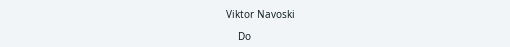Viktor Navoski

    Do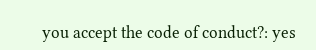you accept the code of conduct?: yes